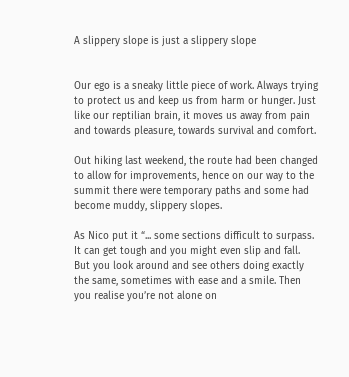A slippery slope is just a slippery slope


Our ego is a sneaky little piece of work. Always trying to protect us and keep us from harm or hunger. Just like our reptilian brain, it moves us away from pain and towards pleasure, towards survival and comfort.

Out hiking last weekend, the route had been changed to allow for improvements, hence on our way to the summit there were temporary paths and some had become muddy, slippery slopes.

As Nico put it “... some sections difficult to surpass. It can get tough and you might even slip and fall. But you look around and see others doing exactly the same, sometimes with ease and a smile. Then you realise you’re not alone on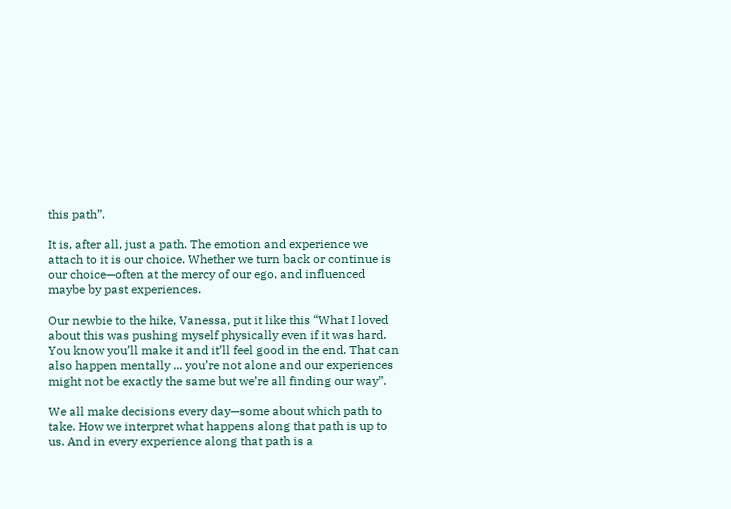this path”.

It is, after all, just a path. The emotion and experience we attach to it is our choice. Whether we turn back or continue is our choice—often at the mercy of our ego, and influenced maybe by past experiences.

Our newbie to the hike, Vanessa, put it like this “What I loved about this was pushing myself physically even if it was hard. You know you’ll make it and it’ll feel good in the end. That can also happen mentally ... you’re not alone and our experiences might not be exactly the same but we’re all finding our way”.

We all make decisions every day—some about which path to take. How we interpret what happens along that path is up to us. And in every experience along that path is a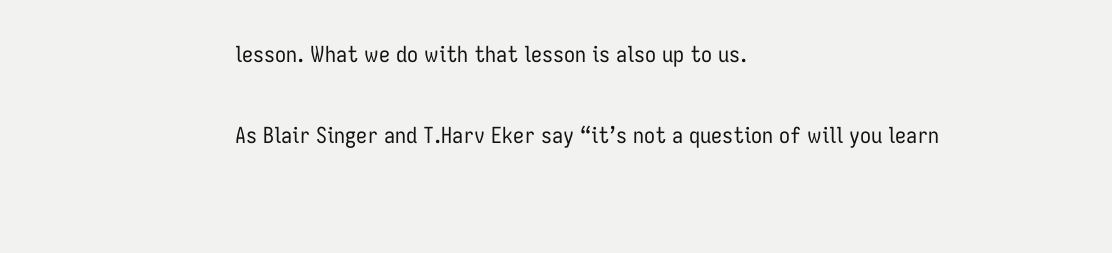lesson. What we do with that lesson is also up to us.

As Blair Singer and T.Harv Eker say “it’s not a question of will you learn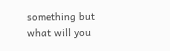something but what will you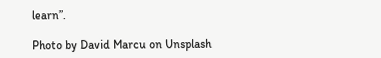learn”.

Photo by David Marcu on Unsplash